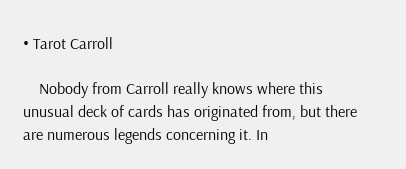• Tarot Carroll

    Nobody from Carroll really knows where this unusual deck of cards has originated from, but there are numerous legends concerning it. In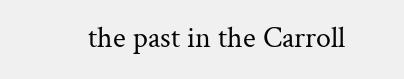the past in the Carroll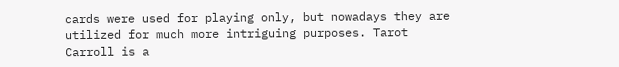cards were used for playing only, but nowadays they are utilized for much more intriguing purposes. Tarot Carroll is a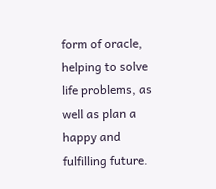form of oracle, helping to solve life problems, as well as plan a happy and fulfilling future.